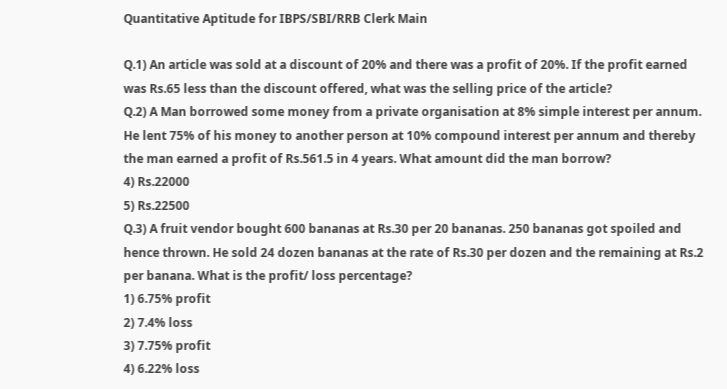Quantitative Aptitude for IBPS/SBI/RRB Clerk Main

Q.1) An article was sold at a discount of 20% and there was a profit of 20%. If the profit earned was Rs.65 less than the discount offered, what was the selling price of the article?
Q.2) A Man borrowed some money from a private organisation at 8% simple interest per annum. He lent 75% of his money to another person at 10% compound interest per annum and thereby the man earned a profit of Rs.561.5 in 4 years. What amount did the man borrow?
4) Rs.22000
5) Rs.22500
Q.3) A fruit vendor bought 600 bananas at Rs.30 per 20 bananas. 250 bananas got spoiled and hence thrown. He sold 24 dozen bananas at the rate of Rs.30 per dozen and the remaining at Rs.2 per banana. What is the profit/ loss percentage?
1) 6.75% profit
2) 7.4% loss
3) 7.75% profit
4) 6.22% loss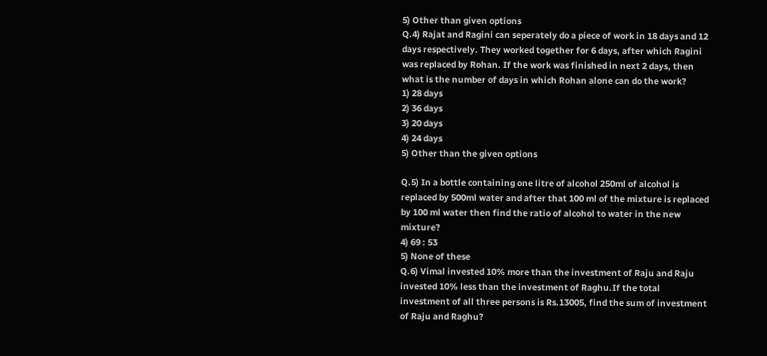5) Other than given options
Q.4) Rajat and Ragini can seperately do a piece of work in 18 days and 12 days respectively. They worked together for 6 days, after which Ragini was replaced by Rohan. If the work was finished in next 2 days, then what is the number of days in which Rohan alone can do the work?
1) 28 days
2) 36 days
3) 20 days
4) 24 days
5) Other than the given options

Q.5) In a bottle containing one litre of alcohol 250ml of alcohol is replaced by 500ml water and after that 100 ml of the mixture is replaced by 100 ml water then find the ratio of alcohol to water in the new mixture?
4) 69 : 53
5) None of these
Q.6) Vimal invested 10% more than the investment of Raju and Raju invested 10% less than the investment of Raghu.If the total investment of all three persons is Rs.13005, find the sum of investment of Raju and Raghu?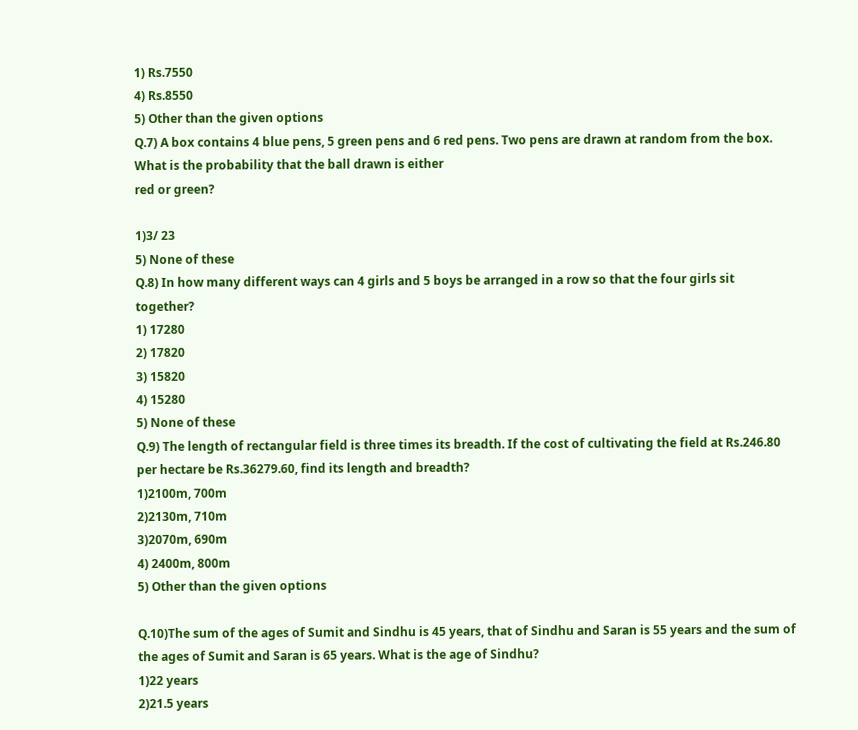1) Rs.7550
4) Rs.8550
5) Other than the given options
Q.7) A box contains 4 blue pens, 5 green pens and 6 red pens. Two pens are drawn at random from the box. What is the probability that the ball drawn is either
red or green?

1)3/ 23
5) None of these
Q.8) In how many different ways can 4 girls and 5 boys be arranged in a row so that the four girls sit together?
1) 17280
2) 17820
3) 15820
4) 15280
5) None of these
Q.9) The length of rectangular field is three times its breadth. If the cost of cultivating the field at Rs.246.80 per hectare be Rs.36279.60, find its length and breadth?
1)2100m, 700m
2)2130m, 710m
3)2070m, 690m
4) 2400m, 800m
5) Other than the given options

Q.10)The sum of the ages of Sumit and Sindhu is 45 years, that of Sindhu and Saran is 55 years and the sum of the ages of Sumit and Saran is 65 years. What is the age of Sindhu?
1)22 years
2)21.5 years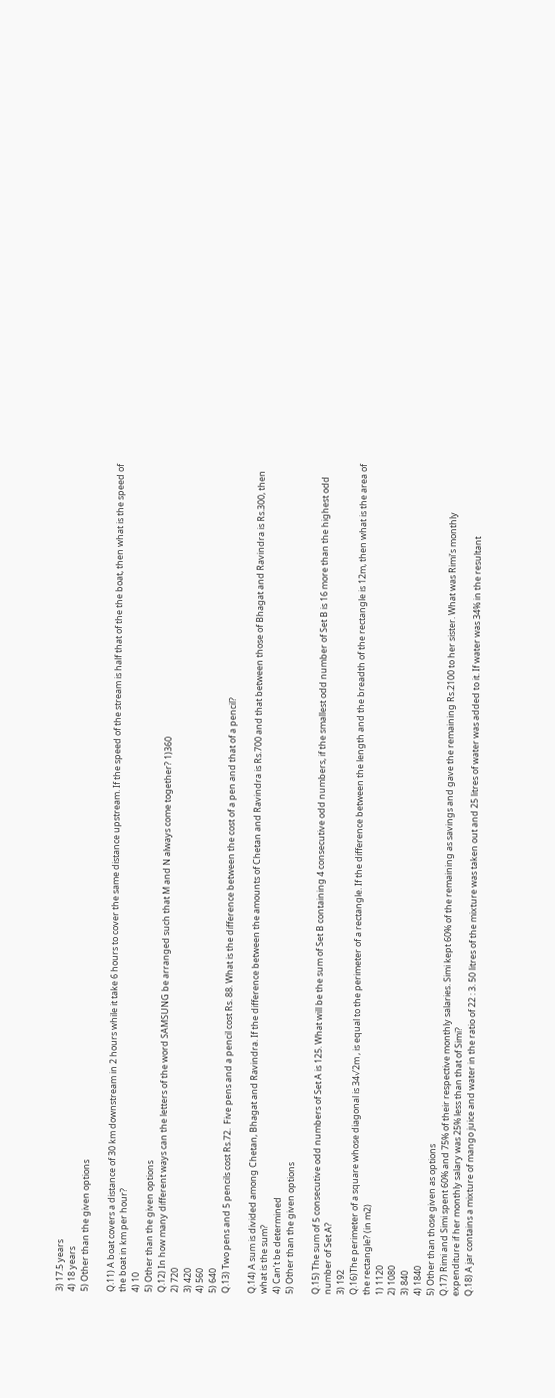3) 17.5 years
4) 18 years
5) Other than the given options

Q.11) A boat covers a distance of 30 km downstream in 2 hours while it take 6 hours to cover the same distance upstream. If the speed of the stream is half that of the the boat, then what is the speed of the boat in km per hour?
4) 10
5) Other than the given options
Q.12) In how many different ways can the letters of the word SAMSUNG be arranged such that M and N always come together? 1)360
2) 720
3) 420
4) 560
5) 640
Q.13) Two pens and 5 pencils cost Rs.72.  Five pens and a pencil cost Rs. 88. What is the difference between the cost of a pen and that of a pencil?

Q.14) A sum is divided among Chetan, Bhagat and Ravindra. If the difference between the amounts of Chetan and Ravindra is Rs.700 and that between those of Bhagat and Ravindra is Rs.300, then what is the sum?
4) Can’t be determined
5) Other than the given options

Q.15) The sum of 5 consecutive odd numbers of Set A is 125. What will be the sum of Set B containing 4 consecutive odd numbers, if the smallest odd number of Set B is 16 more than the highest odd number of Set A?
3) 192
Q.16)The perimeter of a square whose diagonal is 34√2m , is equal to the perimeter of a rectangle. If the difference between the length and the breadth of the rectangle is 12m, then what is the area of the rectangle? (in m2)
1) 1120
2) 1080
3) 840
4) 1840
5) Other than those given as options
Q.17) Rimi and Simi spent 60% and 75% of their respective monthly salaries. Simi kept 60% of the remaining as savings and gave the remaining Rs.2100 to her sister. What was Rimi’s monthly expenditure if her monthly salary was 25% less than that of Simi?
Q.18) A jar contains a mixture of mango juice and water in the ratio of 22 : 3. 50 litres of the mixture was taken out and 25 litres of water was added to it. If water was 34% in the resultant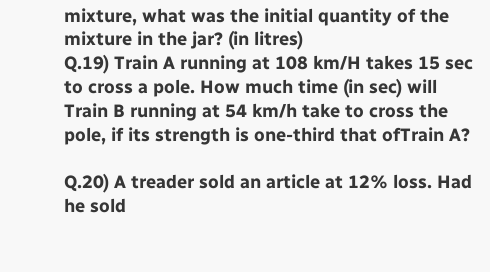mixture, what was the initial quantity of the mixture in the jar? (in litres)
Q.19) Train A running at 108 km/H takes 15 sec to cross a pole. How much time (in sec) will Train B running at 54 km/h take to cross the pole, if its strength is one-third that ofTrain A?

Q.20) A treader sold an article at 12% loss. Had he sold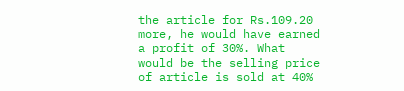the article for Rs.109.20 more, he would have earned a profit of 30%. What would be the selling price of article is sold at 40%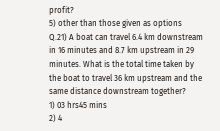profit?
5) other than those given as options
Q.21) A boat can travel 6.4 km downstream in 16 minutes and 8.7 km upstream in 29 minutes. What is the total time taken by the boat to travel 36 km upstream and the same distance downstream together?
1) 03 hrs45 mins
2) 4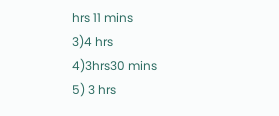hrs 11 mins
3)4 hrs
4)3hrs30 mins
5) 3 hrs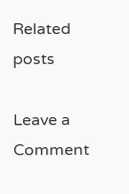Related posts

Leave a Comment